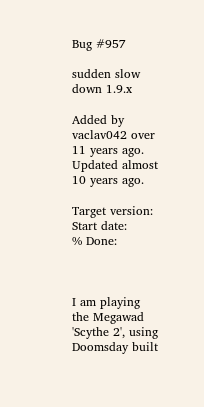Bug #957

sudden slow down 1.9.x

Added by vaclav042 over 11 years ago. Updated almost 10 years ago.

Target version:
Start date:
% Done:



I am playing the Megawad 'Scythe 2', using Doomsday built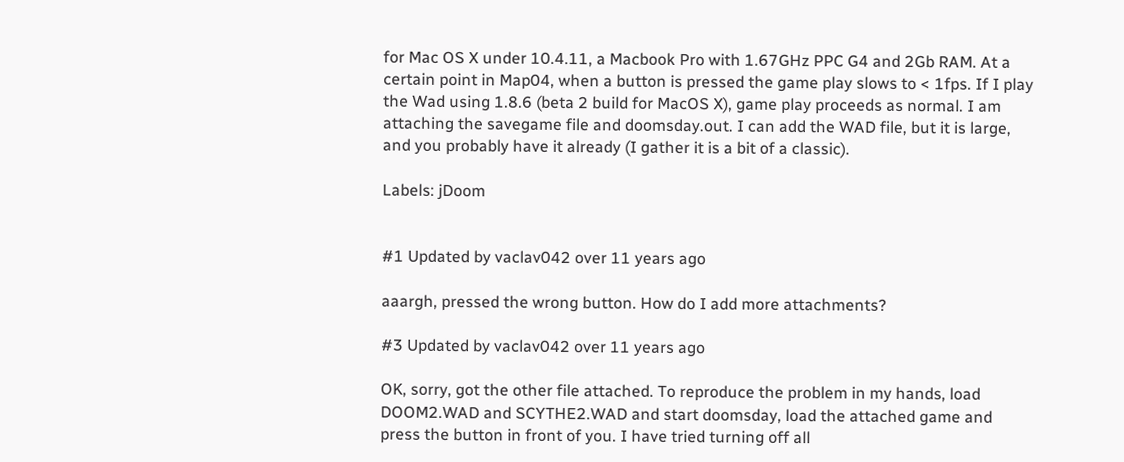for Mac OS X under 10.4.11, a Macbook Pro with 1.67GHz PPC G4 and 2Gb RAM. At a certain point in Map04, when a button is pressed the game play slows to < 1fps. If I play the Wad using 1.8.6 (beta 2 build for MacOS X), game play proceeds as normal. I am attaching the savegame file and doomsday.out. I can add the WAD file, but it is large, and you probably have it already (I gather it is a bit of a classic).

Labels: jDoom


#1 Updated by vaclav042 over 11 years ago

aaargh, pressed the wrong button. How do I add more attachments?

#3 Updated by vaclav042 over 11 years ago

OK, sorry, got the other file attached. To reproduce the problem in my hands, load DOOM2.WAD and SCYTHE2.WAD and start doomsday, load the attached game and press the button in front of you. I have tried turning off all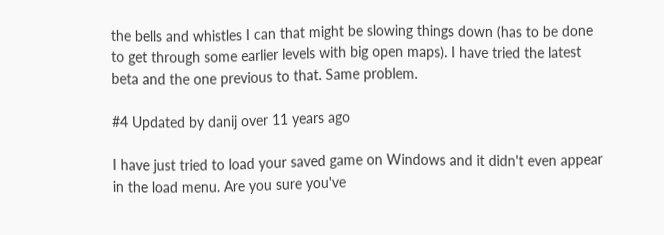the bells and whistles I can that might be slowing things down (has to be done to get through some earlier levels with big open maps). I have tried the latest beta and the one previous to that. Same problem.

#4 Updated by danij over 11 years ago

I have just tried to load your saved game on Windows and it didn't even appear in the load menu. Are you sure you've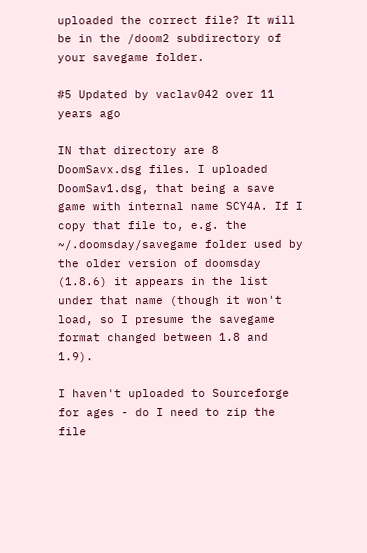uploaded the correct file? It will be in the /doom2 subdirectory of your savegame folder.

#5 Updated by vaclav042 over 11 years ago

IN that directory are 8 DoomSavx.dsg files. I uploaded DoomSav1.dsg, that being a save game with internal name SCY4A. If I copy that file to, e.g. the ~/.doomsday/savegame folder used by the older version of doomsday (1.8.6) it appears in the list under that name (though it won't load, so I presume the savegame format changed between 1.8 and 1.9).

I haven't uploaded to Sourceforge for ages - do I need to zip the file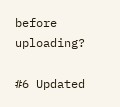before uploading?

#6 Updated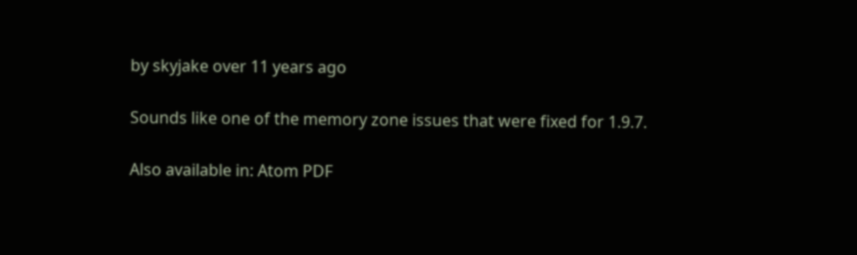by skyjake over 11 years ago

Sounds like one of the memory zone issues that were fixed for 1.9.7.

Also available in: Atom PDF